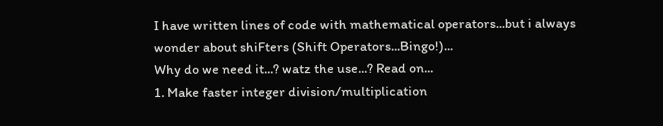I have written lines of code with mathematical operators...but i always wonder about shiFters (Shift Operators...Bingo!)...
Why do we need it...? watz the use...? Read on...
1. Make faster integer division/multiplication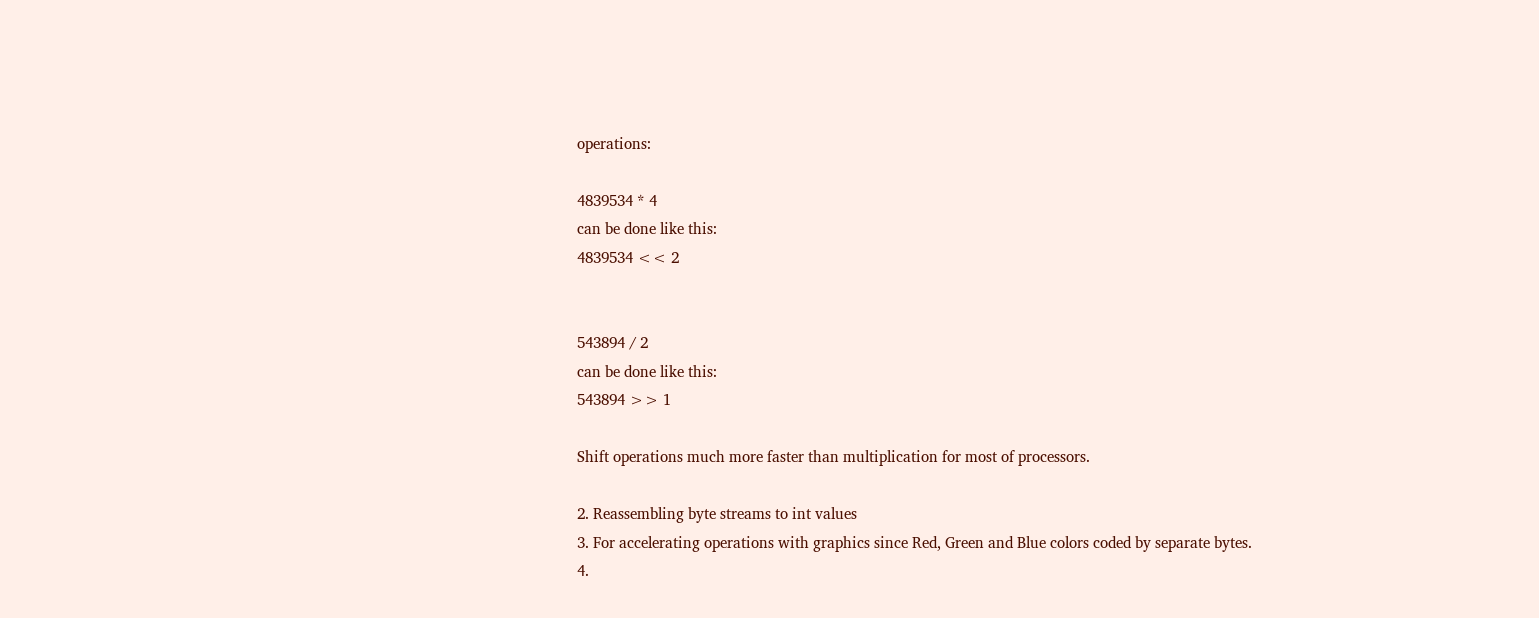operations:

4839534 * 4
can be done like this:
4839534 << 2


543894 / 2
can be done like this:
543894 >> 1

Shift operations much more faster than multiplication for most of processors.

2. Reassembling byte streams to int values
3. For accelerating operations with graphics since Red, Green and Blue colors coded by separate bytes.
4.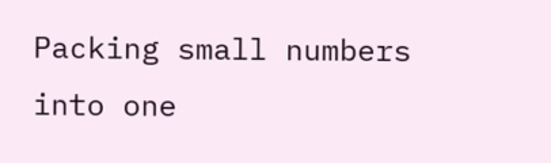Packing small numbers into one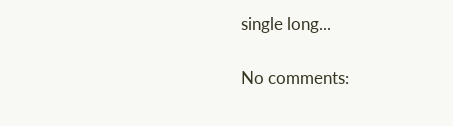single long...

No comments: